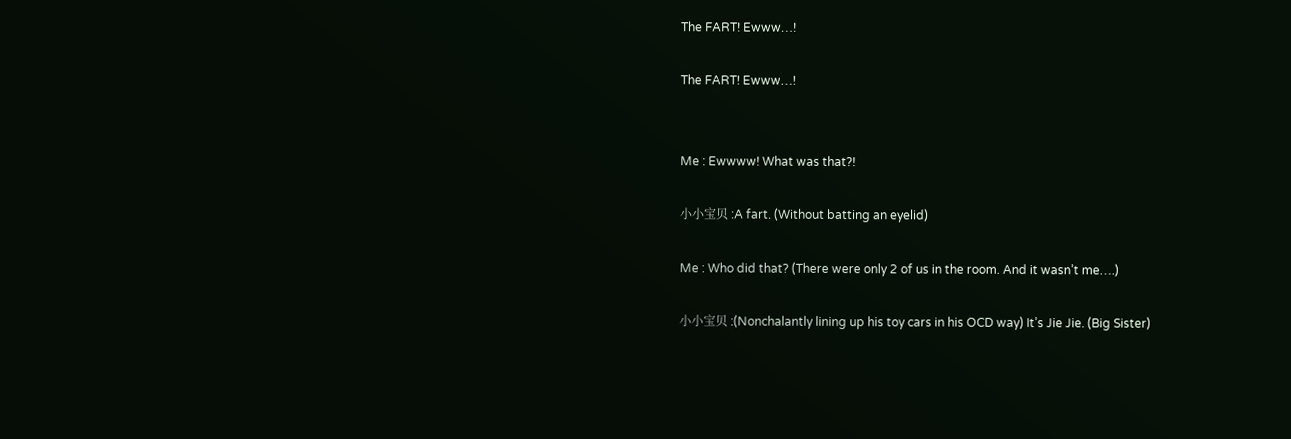The FART! Ewww…!

The FART! Ewww…!


Me : Ewwww! What was that?!

小小宝贝 :A fart. (Without batting an eyelid)

Me : Who did that? (There were only 2 of us in the room. And it wasn’t me….)

小小宝贝 :(Nonchalantly lining up his toy cars in his OCD way) It’s Jie Jie. (Big Sister)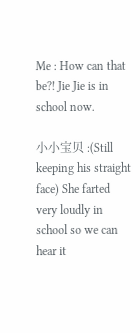Me : How can that be?! Jie Jie is in school now.

小小宝贝 :(Still keeping his straight face) She farted very loudly in school so we can hear it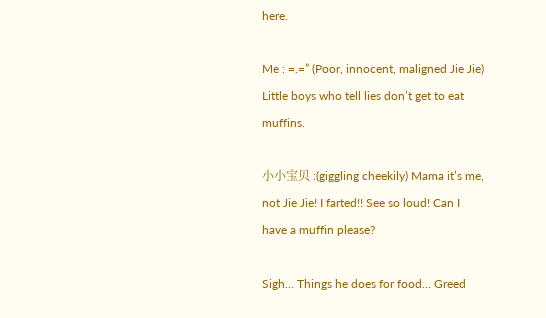here.

Me : =.=” (Poor, innocent, maligned Jie Jie) Little boys who tell lies don’t get to eat muffins.

小小宝贝 :(giggling cheekily) Mama it’s me, not Jie Jie! I farted!! See so loud! Can I have a muffin please?

Sigh… Things he does for food… Greed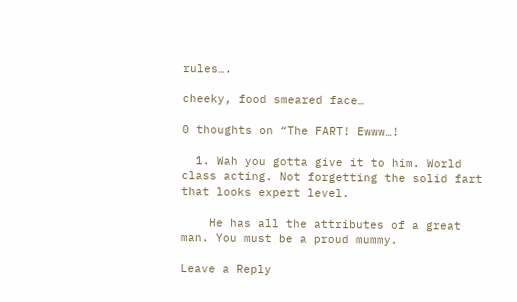rules….

cheeky, food smeared face…

0 thoughts on “The FART! Ewww…!

  1. Wah you gotta give it to him. World class acting. Not forgetting the solid fart that looks expert level.

    He has all the attributes of a great man. You must be a proud mummy.

Leave a Reply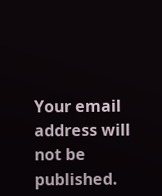Your email address will not be published.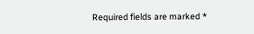Required fields are marked *